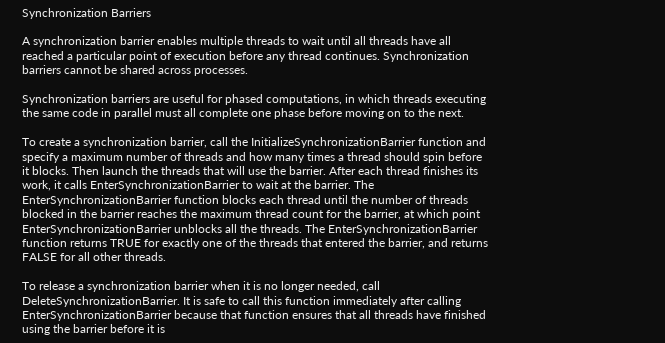Synchronization Barriers

A synchronization barrier enables multiple threads to wait until all threads have all reached a particular point of execution before any thread continues. Synchronization barriers cannot be shared across processes.

Synchronization barriers are useful for phased computations, in which threads executing the same code in parallel must all complete one phase before moving on to the next.

To create a synchronization barrier, call the InitializeSynchronizationBarrier function and specify a maximum number of threads and how many times a thread should spin before it blocks. Then launch the threads that will use the barrier. After each thread finishes its work, it calls EnterSynchronizationBarrier to wait at the barrier. The EnterSynchronizationBarrier function blocks each thread until the number of threads blocked in the barrier reaches the maximum thread count for the barrier, at which point EnterSynchronizationBarrier unblocks all the threads. The EnterSynchronizationBarrier function returns TRUE for exactly one of the threads that entered the barrier, and returns FALSE for all other threads.

To release a synchronization barrier when it is no longer needed, call DeleteSynchronizationBarrier. It is safe to call this function immediately after calling EnterSynchronizationBarrier because that function ensures that all threads have finished using the barrier before it is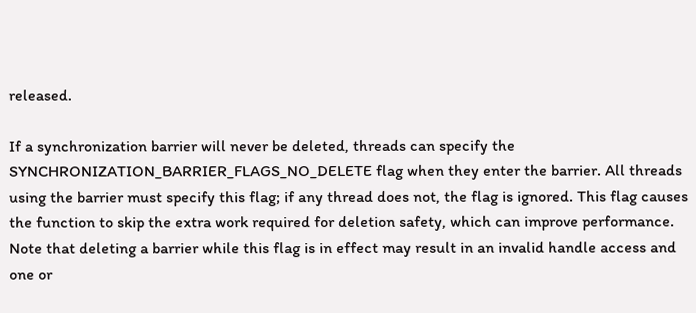released.

If a synchronization barrier will never be deleted, threads can specify the SYNCHRONIZATION_BARRIER_FLAGS_NO_DELETE flag when they enter the barrier. All threads using the barrier must specify this flag; if any thread does not, the flag is ignored. This flag causes the function to skip the extra work required for deletion safety, which can improve performance. Note that deleting a barrier while this flag is in effect may result in an invalid handle access and one or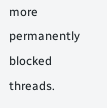more permanently blocked threads.